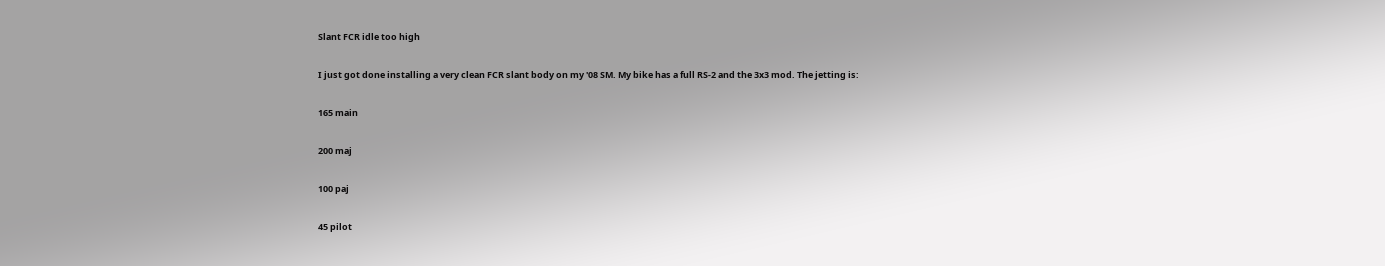Slant FCR idle too high

I just got done installing a very clean FCR slant body on my '08 SM. My bike has a full RS-2 and the 3x3 mod. The jetting is:

165 main

200 maj

100 paj

45 pilot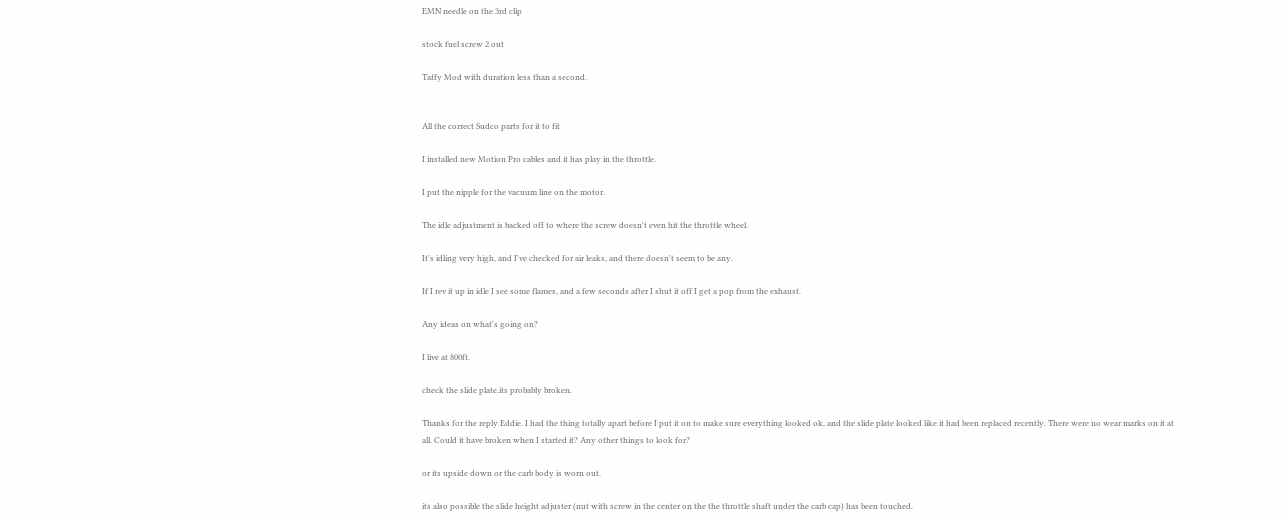EMN needle on the 3rd clip

stock fuel screw 2 out

Taffy Mod with duration less than a second.


All the correct Sudco parts for it to fit

I installed new Motion Pro cables and it has play in the throttle.

I put the nipple for the vacuum line on the motor.

The idle adjustment is backed off to where the screw doesn't even hit the throttle wheel.

It's idling very high, and I've checked for air leaks, and there doesn't seem to be any.

If I rev it up in idle I see some flames, and a few seconds after I shut it off I get a pop from the exhaust.

Any ideas on what's going on?

I live at 800ft.

check the slide plate.its probably broken.

Thanks for the reply Eddie. I had the thing totally apart before I put it on to make sure everything looked ok, and the slide plate looked like it had been replaced recently. There were no wear marks on it at all. Could it have broken when I started it? Any other things to look for?

or its upside down or the carb body is worn out.

its also possible the slide height adjuster (nut with screw in the center on the the throttle shaft under the carb cap) has been touched.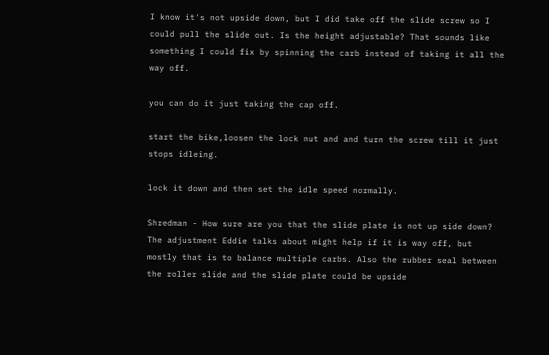I know it's not upside down, but I did take off the slide screw so I could pull the slide out. Is the height adjustable? That sounds like something I could fix by spinning the carb instead of taking it all the way off.

you can do it just taking the cap off.

start the bike,loosen the lock nut and and turn the screw till it just stops idleing.

lock it down and then set the idle speed normally.

Shredman - How sure are you that the slide plate is not up side down? The adjustment Eddie talks about might help if it is way off, but mostly that is to balance multiple carbs. Also the rubber seal between the roller slide and the slide plate could be upside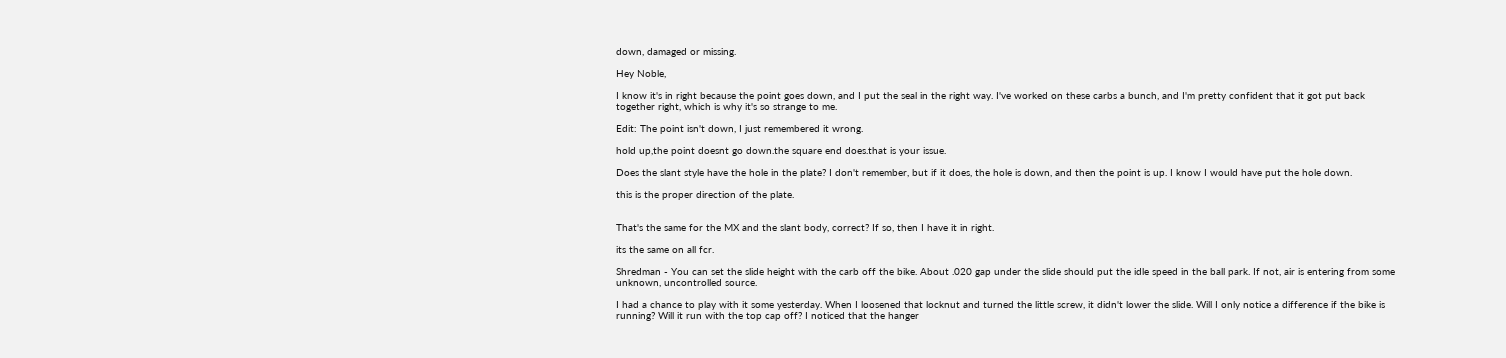down, damaged or missing.

Hey Noble,

I know it's in right because the point goes down, and I put the seal in the right way. I've worked on these carbs a bunch, and I'm pretty confident that it got put back together right, which is why it's so strange to me.

Edit: The point isn't down, I just remembered it wrong.

hold up,the point doesnt go down.the square end does.that is your issue.

Does the slant style have the hole in the plate? I don't remember, but if it does, the hole is down, and then the point is up. I know I would have put the hole down.

this is the proper direction of the plate.


That's the same for the MX and the slant body, correct? If so, then I have it in right.

its the same on all fcr.

Shredman - You can set the slide height with the carb off the bike. About .020 gap under the slide should put the idle speed in the ball park. If not, air is entering from some unknown, uncontrolled source.

I had a chance to play with it some yesterday. When I loosened that locknut and turned the little screw, it didn't lower the slide. Will I only notice a difference if the bike is running? Will it run with the top cap off? I noticed that the hanger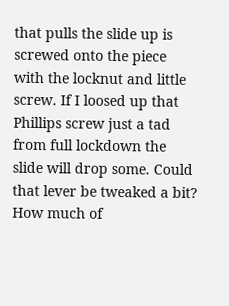that pulls the slide up is screwed onto the piece with the locknut and little screw. If I loosed up that Phillips screw just a tad from full lockdown the slide will drop some. Could that lever be tweaked a bit? How much of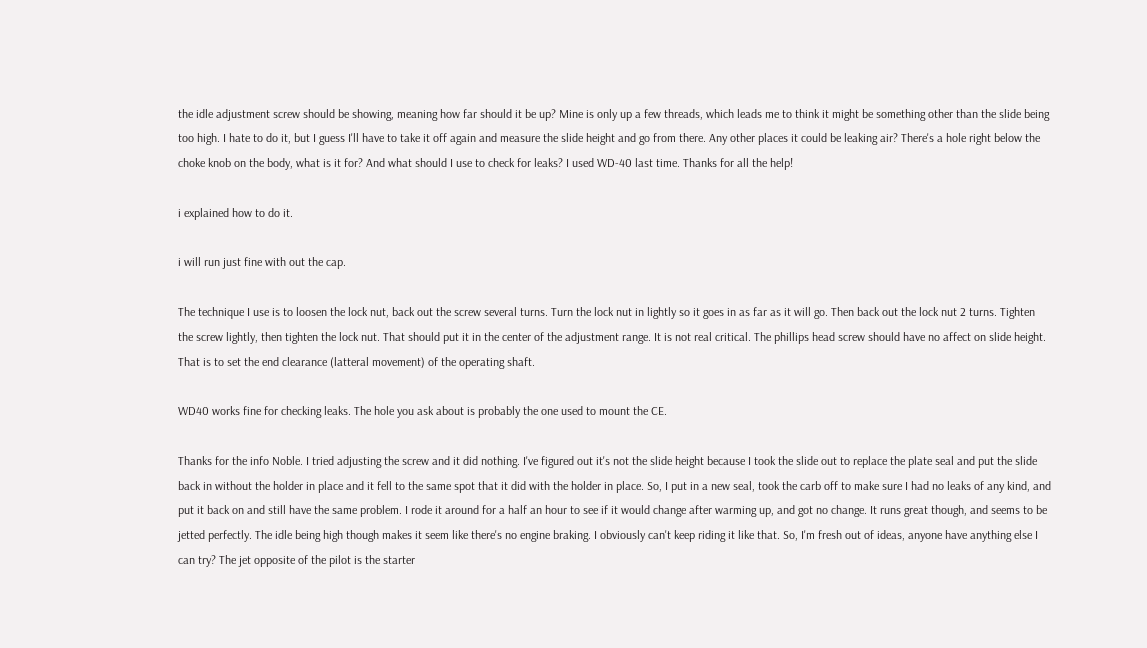the idle adjustment screw should be showing, meaning how far should it be up? Mine is only up a few threads, which leads me to think it might be something other than the slide being too high. I hate to do it, but I guess I'll have to take it off again and measure the slide height and go from there. Any other places it could be leaking air? There's a hole right below the choke knob on the body, what is it for? And what should I use to check for leaks? I used WD-40 last time. Thanks for all the help!

i explained how to do it.

i will run just fine with out the cap.

The technique I use is to loosen the lock nut, back out the screw several turns. Turn the lock nut in lightly so it goes in as far as it will go. Then back out the lock nut 2 turns. Tighten the screw lightly, then tighten the lock nut. That should put it in the center of the adjustment range. It is not real critical. The phillips head screw should have no affect on slide height. That is to set the end clearance (latteral movement) of the operating shaft.

WD40 works fine for checking leaks. The hole you ask about is probably the one used to mount the CE.

Thanks for the info Noble. I tried adjusting the screw and it did nothing. I've figured out it's not the slide height because I took the slide out to replace the plate seal and put the slide back in without the holder in place and it fell to the same spot that it did with the holder in place. So, I put in a new seal, took the carb off to make sure I had no leaks of any kind, and put it back on and still have the same problem. I rode it around for a half an hour to see if it would change after warming up, and got no change. It runs great though, and seems to be jetted perfectly. The idle being high though makes it seem like there's no engine braking. I obviously can't keep riding it like that. So, I'm fresh out of ideas, anyone have anything else I can try? The jet opposite of the pilot is the starter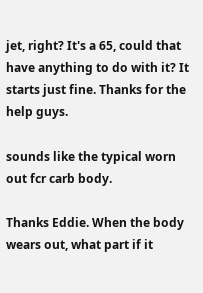jet, right? It's a 65, could that have anything to do with it? It starts just fine. Thanks for the help guys.

sounds like the typical worn out fcr carb body.

Thanks Eddie. When the body wears out, what part if it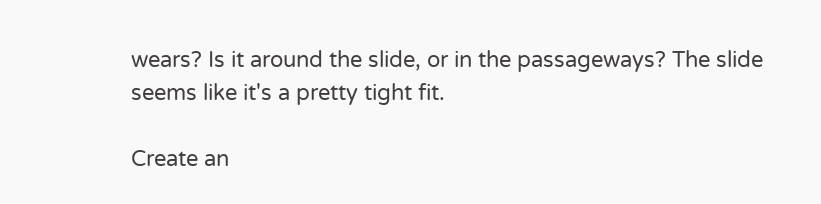wears? Is it around the slide, or in the passageways? The slide seems like it's a pretty tight fit.

Create an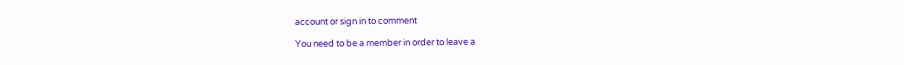account or sign in to comment

You need to be a member in order to leave a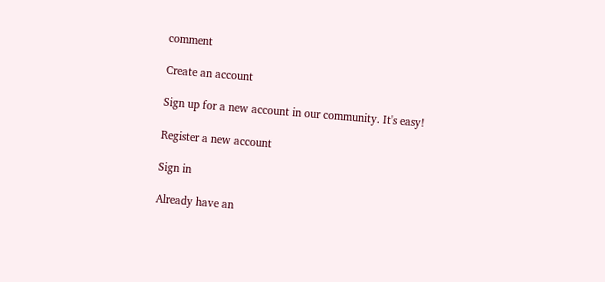comment

Create an account

Sign up for a new account in our community. It's easy!

Register a new account

Sign in

Already have an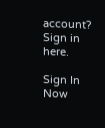account? Sign in here.

Sign In Now